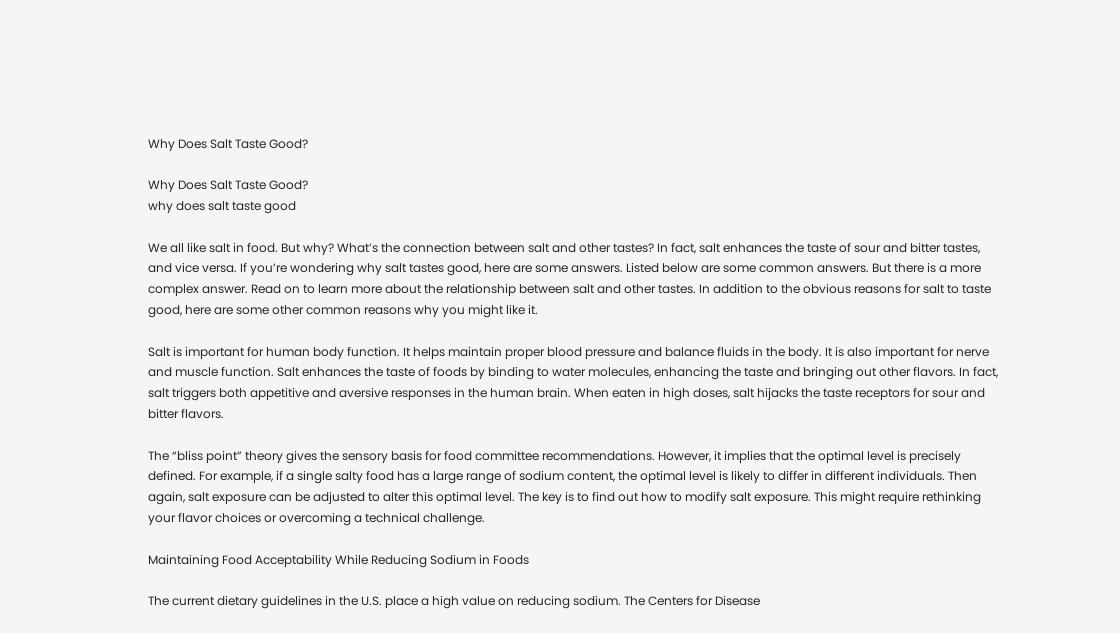Why Does Salt Taste Good?

Why Does Salt Taste Good?
why does salt taste good

We all like salt in food. But why? What’s the connection between salt and other tastes? In fact, salt enhances the taste of sour and bitter tastes, and vice versa. If you’re wondering why salt tastes good, here are some answers. Listed below are some common answers. But there is a more complex answer. Read on to learn more about the relationship between salt and other tastes. In addition to the obvious reasons for salt to taste good, here are some other common reasons why you might like it.

Salt is important for human body function. It helps maintain proper blood pressure and balance fluids in the body. It is also important for nerve and muscle function. Salt enhances the taste of foods by binding to water molecules, enhancing the taste and bringing out other flavors. In fact, salt triggers both appetitive and aversive responses in the human brain. When eaten in high doses, salt hijacks the taste receptors for sour and bitter flavors.

The “bliss point” theory gives the sensory basis for food committee recommendations. However, it implies that the optimal level is precisely defined. For example, if a single salty food has a large range of sodium content, the optimal level is likely to differ in different individuals. Then again, salt exposure can be adjusted to alter this optimal level. The key is to find out how to modify salt exposure. This might require rethinking your flavor choices or overcoming a technical challenge.

Maintaining Food Acceptability While Reducing Sodium in Foods

The current dietary guidelines in the U.S. place a high value on reducing sodium. The Centers for Disease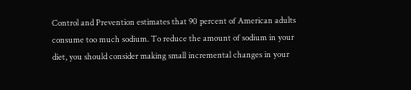Control and Prevention estimates that 90 percent of American adults consume too much sodium. To reduce the amount of sodium in your diet, you should consider making small incremental changes in your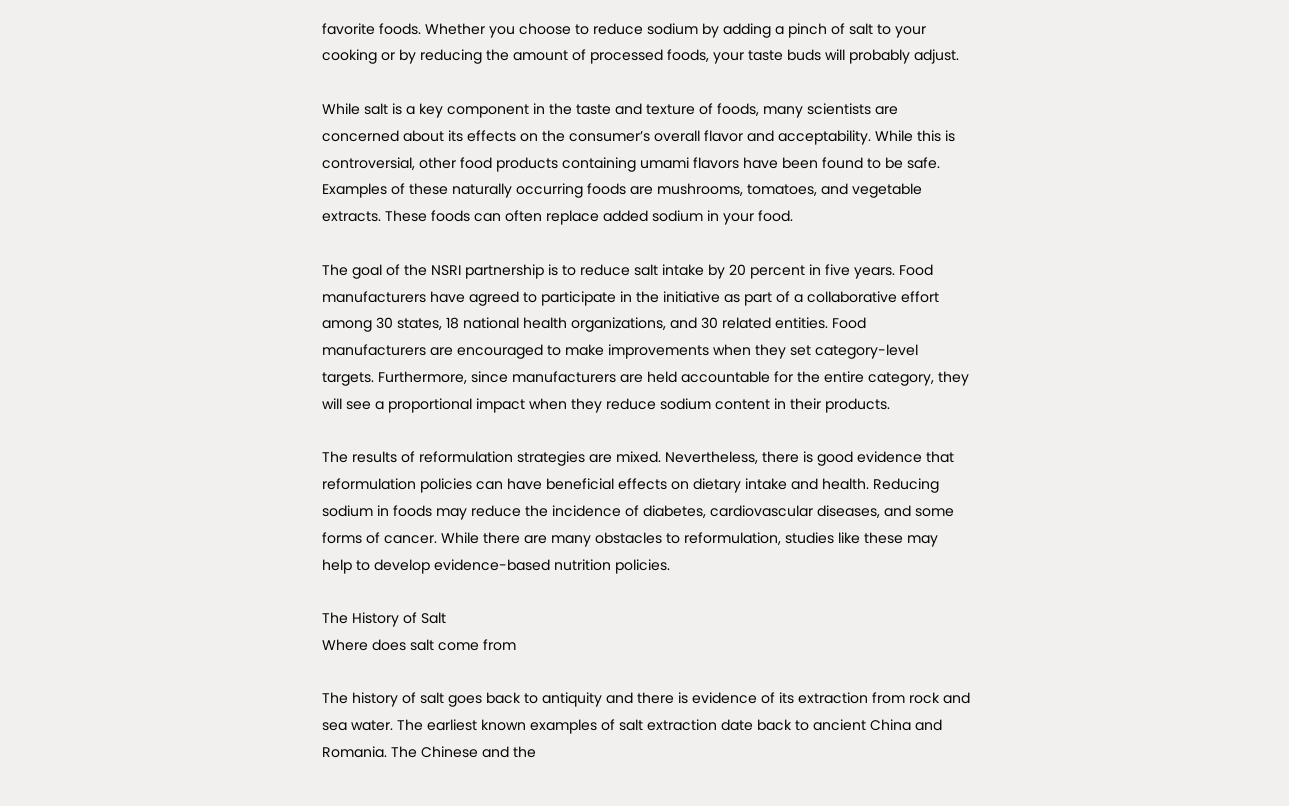favorite foods. Whether you choose to reduce sodium by adding a pinch of salt to your cooking or by reducing the amount of processed foods, your taste buds will probably adjust.

While salt is a key component in the taste and texture of foods, many scientists are concerned about its effects on the consumer’s overall flavor and acceptability. While this is controversial, other food products containing umami flavors have been found to be safe. Examples of these naturally occurring foods are mushrooms, tomatoes, and vegetable extracts. These foods can often replace added sodium in your food.

The goal of the NSRI partnership is to reduce salt intake by 20 percent in five years. Food manufacturers have agreed to participate in the initiative as part of a collaborative effort among 30 states, 18 national health organizations, and 30 related entities. Food manufacturers are encouraged to make improvements when they set category-level targets. Furthermore, since manufacturers are held accountable for the entire category, they will see a proportional impact when they reduce sodium content in their products.

The results of reformulation strategies are mixed. Nevertheless, there is good evidence that reformulation policies can have beneficial effects on dietary intake and health. Reducing sodium in foods may reduce the incidence of diabetes, cardiovascular diseases, and some forms of cancer. While there are many obstacles to reformulation, studies like these may help to develop evidence-based nutrition policies.

The History of Salt
Where does salt come from

The history of salt goes back to antiquity and there is evidence of its extraction from rock and sea water. The earliest known examples of salt extraction date back to ancient China and Romania. The Chinese and the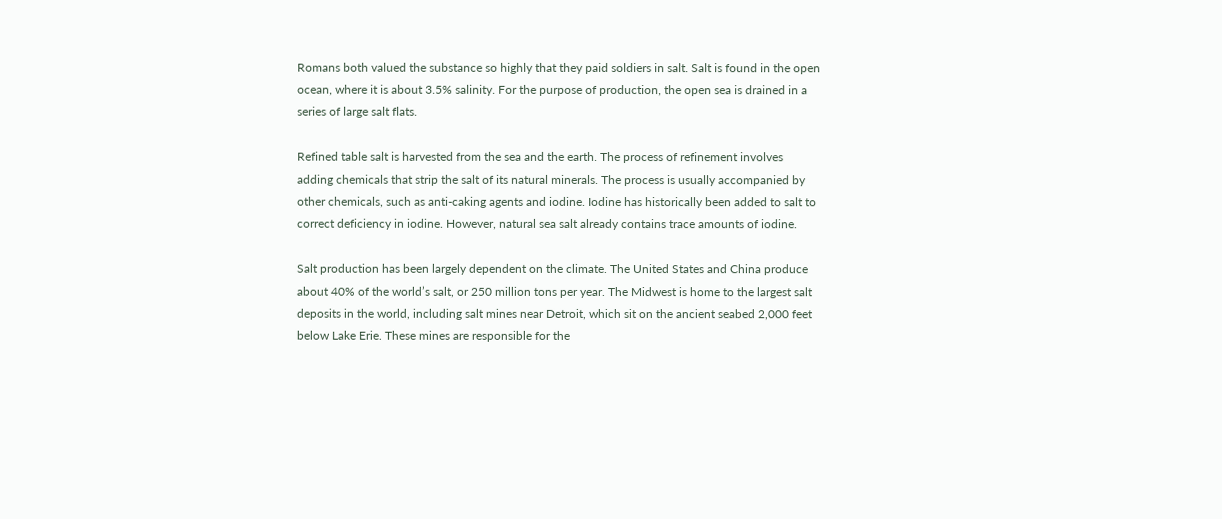Romans both valued the substance so highly that they paid soldiers in salt. Salt is found in the open ocean, where it is about 3.5% salinity. For the purpose of production, the open sea is drained in a series of large salt flats.

Refined table salt is harvested from the sea and the earth. The process of refinement involves adding chemicals that strip the salt of its natural minerals. The process is usually accompanied by other chemicals, such as anti-caking agents and iodine. Iodine has historically been added to salt to correct deficiency in iodine. However, natural sea salt already contains trace amounts of iodine.

Salt production has been largely dependent on the climate. The United States and China produce about 40% of the world’s salt, or 250 million tons per year. The Midwest is home to the largest salt deposits in the world, including salt mines near Detroit, which sit on the ancient seabed 2,000 feet below Lake Erie. These mines are responsible for the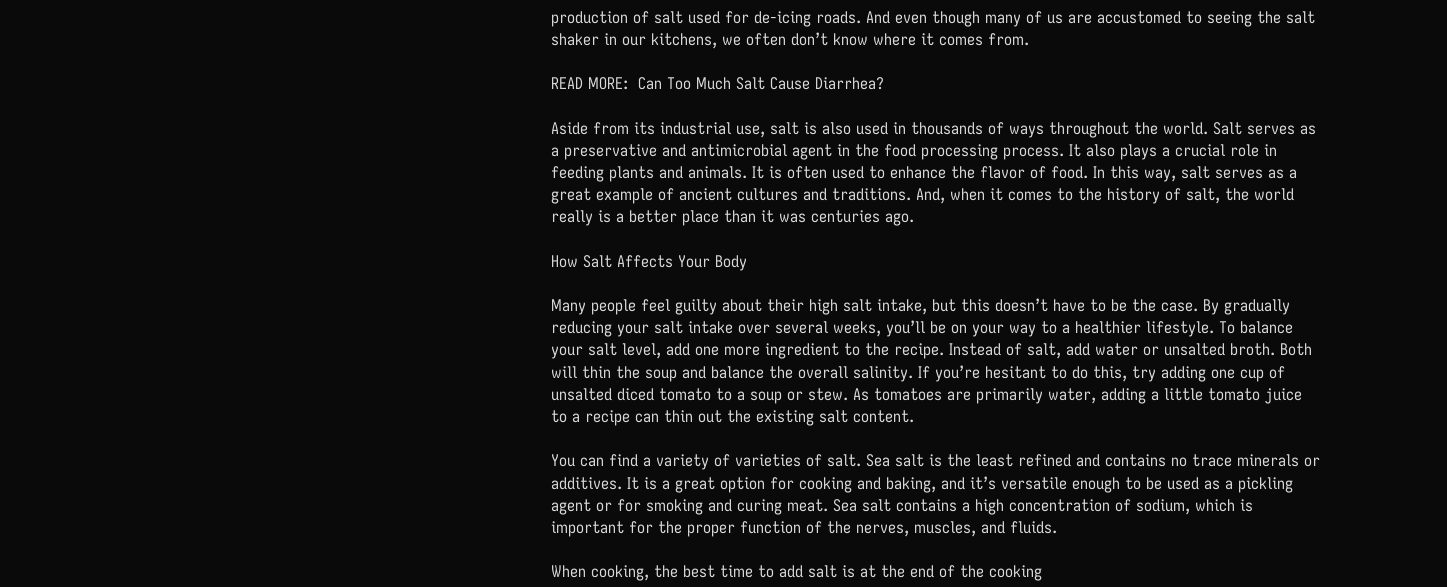production of salt used for de-icing roads. And even though many of us are accustomed to seeing the salt shaker in our kitchens, we often don’t know where it comes from.

READ MORE:  Can Too Much Salt Cause Diarrhea?

Aside from its industrial use, salt is also used in thousands of ways throughout the world. Salt serves as a preservative and antimicrobial agent in the food processing process. It also plays a crucial role in feeding plants and animals. It is often used to enhance the flavor of food. In this way, salt serves as a great example of ancient cultures and traditions. And, when it comes to the history of salt, the world really is a better place than it was centuries ago.

How Salt Affects Your Body

Many people feel guilty about their high salt intake, but this doesn’t have to be the case. By gradually reducing your salt intake over several weeks, you’ll be on your way to a healthier lifestyle. To balance your salt level, add one more ingredient to the recipe. Instead of salt, add water or unsalted broth. Both will thin the soup and balance the overall salinity. If you’re hesitant to do this, try adding one cup of unsalted diced tomato to a soup or stew. As tomatoes are primarily water, adding a little tomato juice to a recipe can thin out the existing salt content.

You can find a variety of varieties of salt. Sea salt is the least refined and contains no trace minerals or additives. It is a great option for cooking and baking, and it’s versatile enough to be used as a pickling agent or for smoking and curing meat. Sea salt contains a high concentration of sodium, which is important for the proper function of the nerves, muscles, and fluids.

When cooking, the best time to add salt is at the end of the cooking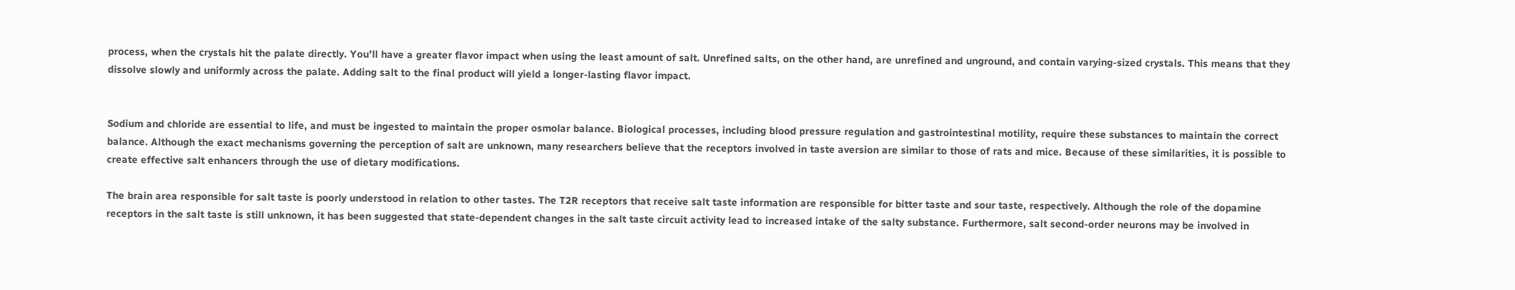process, when the crystals hit the palate directly. You’ll have a greater flavor impact when using the least amount of salt. Unrefined salts, on the other hand, are unrefined and unground, and contain varying-sized crystals. This means that they dissolve slowly and uniformly across the palate. Adding salt to the final product will yield a longer-lasting flavor impact.


Sodium and chloride are essential to life, and must be ingested to maintain the proper osmolar balance. Biological processes, including blood pressure regulation and gastrointestinal motility, require these substances to maintain the correct balance. Although the exact mechanisms governing the perception of salt are unknown, many researchers believe that the receptors involved in taste aversion are similar to those of rats and mice. Because of these similarities, it is possible to create effective salt enhancers through the use of dietary modifications.

The brain area responsible for salt taste is poorly understood in relation to other tastes. The T2R receptors that receive salt taste information are responsible for bitter taste and sour taste, respectively. Although the role of the dopamine receptors in the salt taste is still unknown, it has been suggested that state-dependent changes in the salt taste circuit activity lead to increased intake of the salty substance. Furthermore, salt second-order neurons may be involved in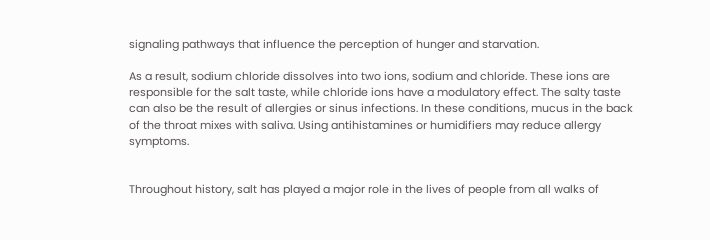signaling pathways that influence the perception of hunger and starvation.

As a result, sodium chloride dissolves into two ions, sodium and chloride. These ions are responsible for the salt taste, while chloride ions have a modulatory effect. The salty taste can also be the result of allergies or sinus infections. In these conditions, mucus in the back of the throat mixes with saliva. Using antihistamines or humidifiers may reduce allergy symptoms.


Throughout history, salt has played a major role in the lives of people from all walks of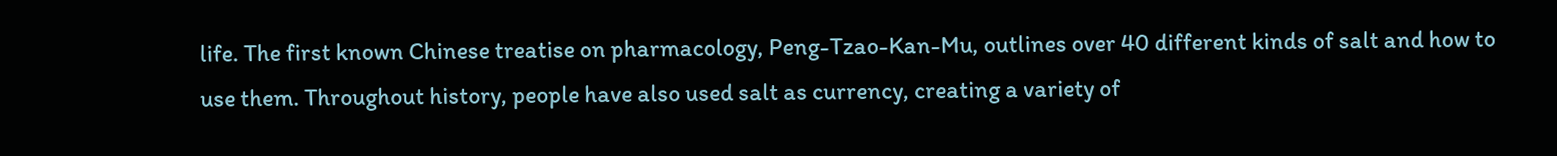life. The first known Chinese treatise on pharmacology, Peng-Tzao-Kan-Mu, outlines over 40 different kinds of salt and how to use them. Throughout history, people have also used salt as currency, creating a variety of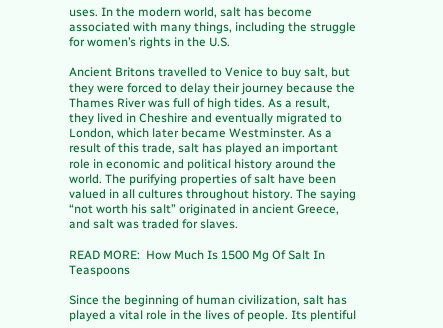uses. In the modern world, salt has become associated with many things, including the struggle for women’s rights in the U.S.

Ancient Britons travelled to Venice to buy salt, but they were forced to delay their journey because the Thames River was full of high tides. As a result, they lived in Cheshire and eventually migrated to London, which later became Westminster. As a result of this trade, salt has played an important role in economic and political history around the world. The purifying properties of salt have been valued in all cultures throughout history. The saying “not worth his salt” originated in ancient Greece, and salt was traded for slaves.

READ MORE:  How Much Is 1500 Mg Of Salt In Teaspoons

Since the beginning of human civilization, salt has played a vital role in the lives of people. Its plentiful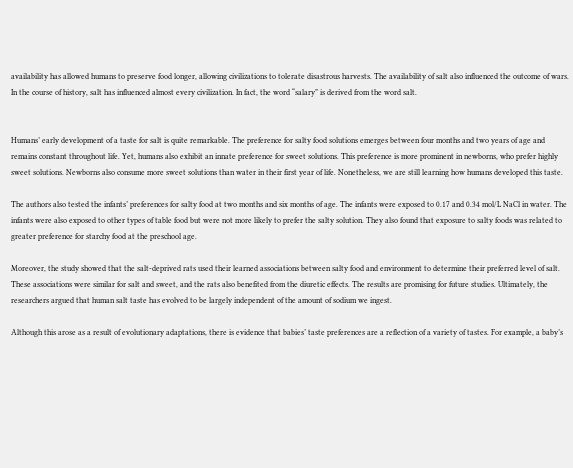availability has allowed humans to preserve food longer, allowing civilizations to tolerate disastrous harvests. The availability of salt also influenced the outcome of wars. In the course of history, salt has influenced almost every civilization. In fact, the word “salary” is derived from the word salt.


Humans’ early development of a taste for salt is quite remarkable. The preference for salty food solutions emerges between four months and two years of age and remains constant throughout life. Yet, humans also exhibit an innate preference for sweet solutions. This preference is more prominent in newborns, who prefer highly sweet solutions. Newborns also consume more sweet solutions than water in their first year of life. Nonetheless, we are still learning how humans developed this taste.

The authors also tested the infants’ preferences for salty food at two months and six months of age. The infants were exposed to 0.17 and 0.34 mol/L NaCl in water. The infants were also exposed to other types of table food but were not more likely to prefer the salty solution. They also found that exposure to salty foods was related to greater preference for starchy food at the preschool age.

Moreover, the study showed that the salt-deprived rats used their learned associations between salty food and environment to determine their preferred level of salt. These associations were similar for salt and sweet, and the rats also benefited from the diuretic effects. The results are promising for future studies. Ultimately, the researchers argued that human salt taste has evolved to be largely independent of the amount of sodium we ingest.

Although this arose as a result of evolutionary adaptations, there is evidence that babies’ taste preferences are a reflection of a variety of tastes. For example, a baby’s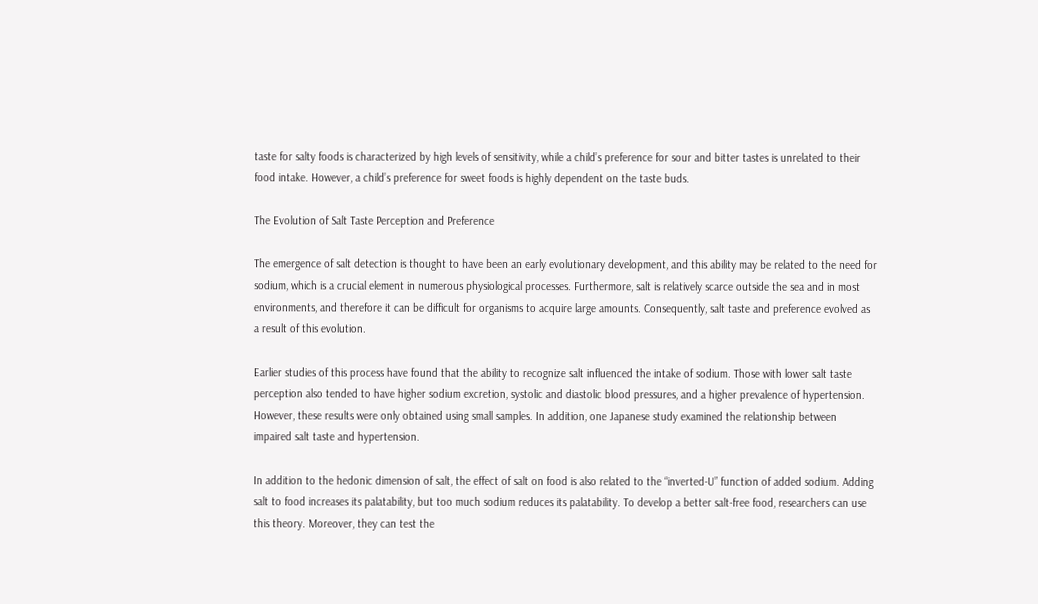taste for salty foods is characterized by high levels of sensitivity, while a child’s preference for sour and bitter tastes is unrelated to their food intake. However, a child’s preference for sweet foods is highly dependent on the taste buds.

The Evolution of Salt Taste Perception and Preference

The emergence of salt detection is thought to have been an early evolutionary development, and this ability may be related to the need for sodium, which is a crucial element in numerous physiological processes. Furthermore, salt is relatively scarce outside the sea and in most environments, and therefore it can be difficult for organisms to acquire large amounts. Consequently, salt taste and preference evolved as a result of this evolution.

Earlier studies of this process have found that the ability to recognize salt influenced the intake of sodium. Those with lower salt taste perception also tended to have higher sodium excretion, systolic and diastolic blood pressures, and a higher prevalence of hypertension. However, these results were only obtained using small samples. In addition, one Japanese study examined the relationship between impaired salt taste and hypertension.

In addition to the hedonic dimension of salt, the effect of salt on food is also related to the “inverted-U” function of added sodium. Adding salt to food increases its palatability, but too much sodium reduces its palatability. To develop a better salt-free food, researchers can use this theory. Moreover, they can test the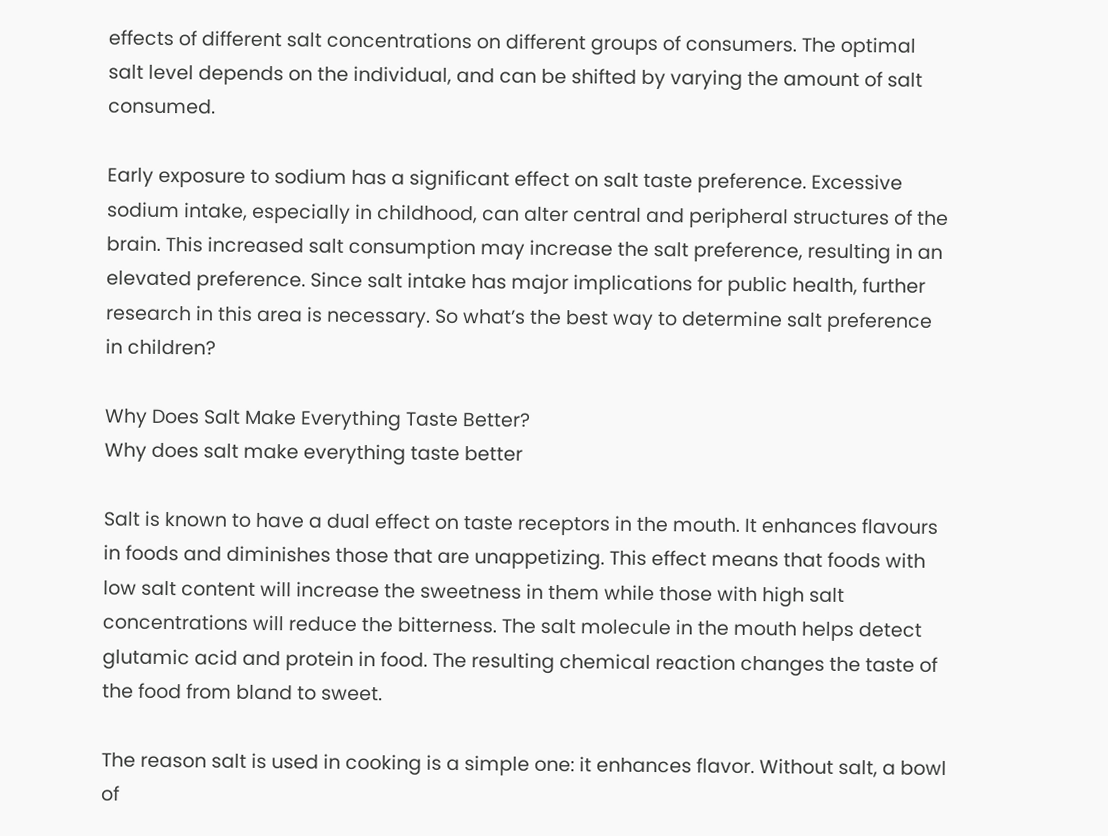effects of different salt concentrations on different groups of consumers. The optimal salt level depends on the individual, and can be shifted by varying the amount of salt consumed.

Early exposure to sodium has a significant effect on salt taste preference. Excessive sodium intake, especially in childhood, can alter central and peripheral structures of the brain. This increased salt consumption may increase the salt preference, resulting in an elevated preference. Since salt intake has major implications for public health, further research in this area is necessary. So what’s the best way to determine salt preference in children?

Why Does Salt Make Everything Taste Better?
Why does salt make everything taste better

Salt is known to have a dual effect on taste receptors in the mouth. It enhances flavours in foods and diminishes those that are unappetizing. This effect means that foods with low salt content will increase the sweetness in them while those with high salt concentrations will reduce the bitterness. The salt molecule in the mouth helps detect glutamic acid and protein in food. The resulting chemical reaction changes the taste of the food from bland to sweet.

The reason salt is used in cooking is a simple one: it enhances flavor. Without salt, a bowl of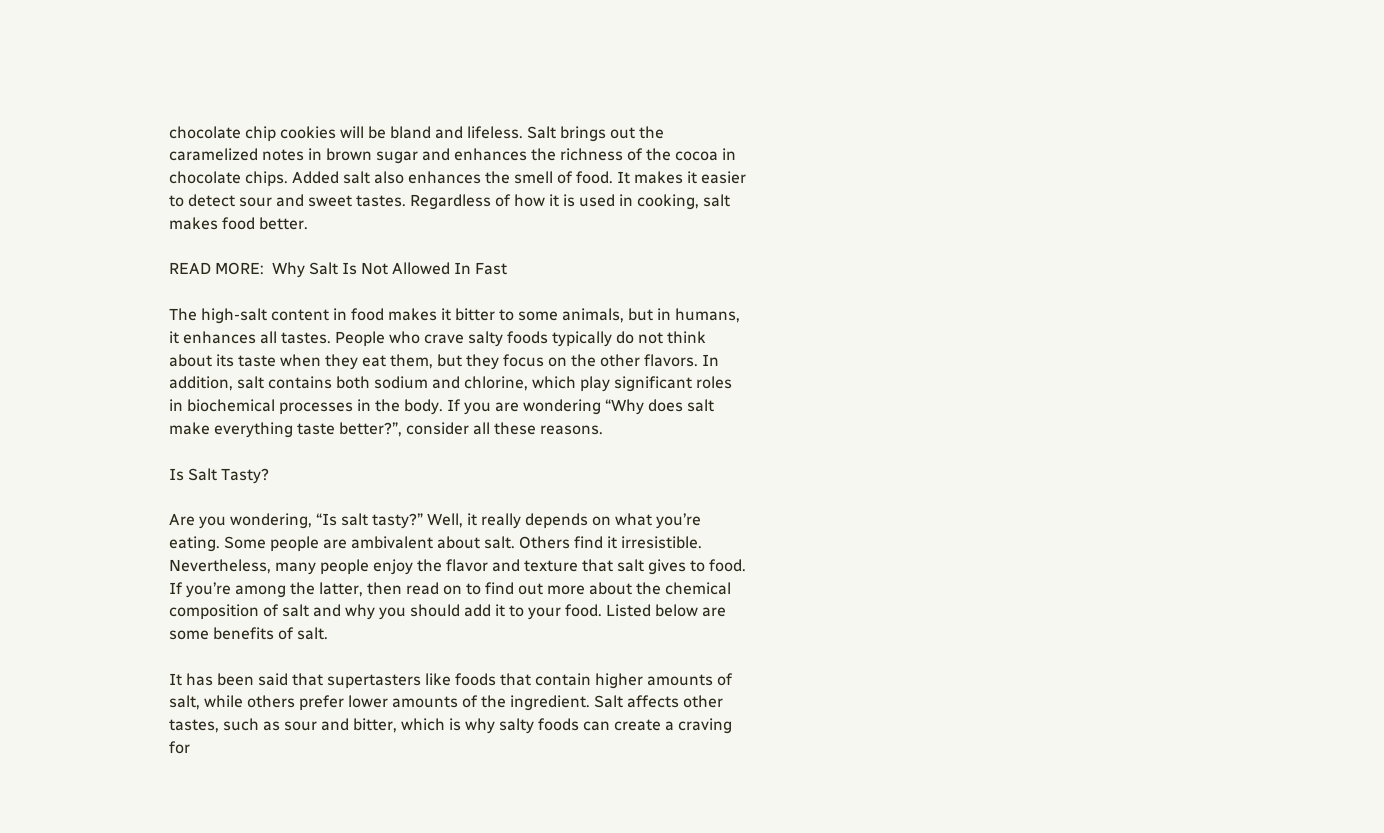chocolate chip cookies will be bland and lifeless. Salt brings out the caramelized notes in brown sugar and enhances the richness of the cocoa in chocolate chips. Added salt also enhances the smell of food. It makes it easier to detect sour and sweet tastes. Regardless of how it is used in cooking, salt makes food better.

READ MORE:  Why Salt Is Not Allowed In Fast

The high-salt content in food makes it bitter to some animals, but in humans, it enhances all tastes. People who crave salty foods typically do not think about its taste when they eat them, but they focus on the other flavors. In addition, salt contains both sodium and chlorine, which play significant roles in biochemical processes in the body. If you are wondering “Why does salt make everything taste better?”, consider all these reasons.

Is Salt Tasty?

Are you wondering, “Is salt tasty?” Well, it really depends on what you’re eating. Some people are ambivalent about salt. Others find it irresistible. Nevertheless, many people enjoy the flavor and texture that salt gives to food. If you’re among the latter, then read on to find out more about the chemical composition of salt and why you should add it to your food. Listed below are some benefits of salt.

It has been said that supertasters like foods that contain higher amounts of salt, while others prefer lower amounts of the ingredient. Salt affects other tastes, such as sour and bitter, which is why salty foods can create a craving for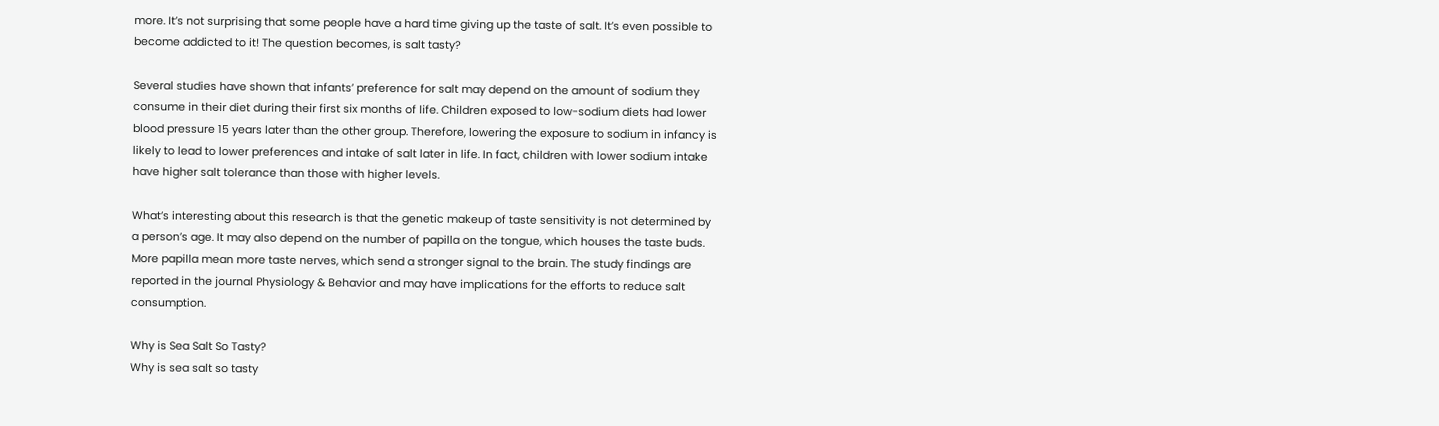more. It’s not surprising that some people have a hard time giving up the taste of salt. It’s even possible to become addicted to it! The question becomes, is salt tasty?

Several studies have shown that infants’ preference for salt may depend on the amount of sodium they consume in their diet during their first six months of life. Children exposed to low-sodium diets had lower blood pressure 15 years later than the other group. Therefore, lowering the exposure to sodium in infancy is likely to lead to lower preferences and intake of salt later in life. In fact, children with lower sodium intake have higher salt tolerance than those with higher levels.

What’s interesting about this research is that the genetic makeup of taste sensitivity is not determined by a person’s age. It may also depend on the number of papilla on the tongue, which houses the taste buds. More papilla mean more taste nerves, which send a stronger signal to the brain. The study findings are reported in the journal Physiology & Behavior and may have implications for the efforts to reduce salt consumption.

Why is Sea Salt So Tasty?
Why is sea salt so tasty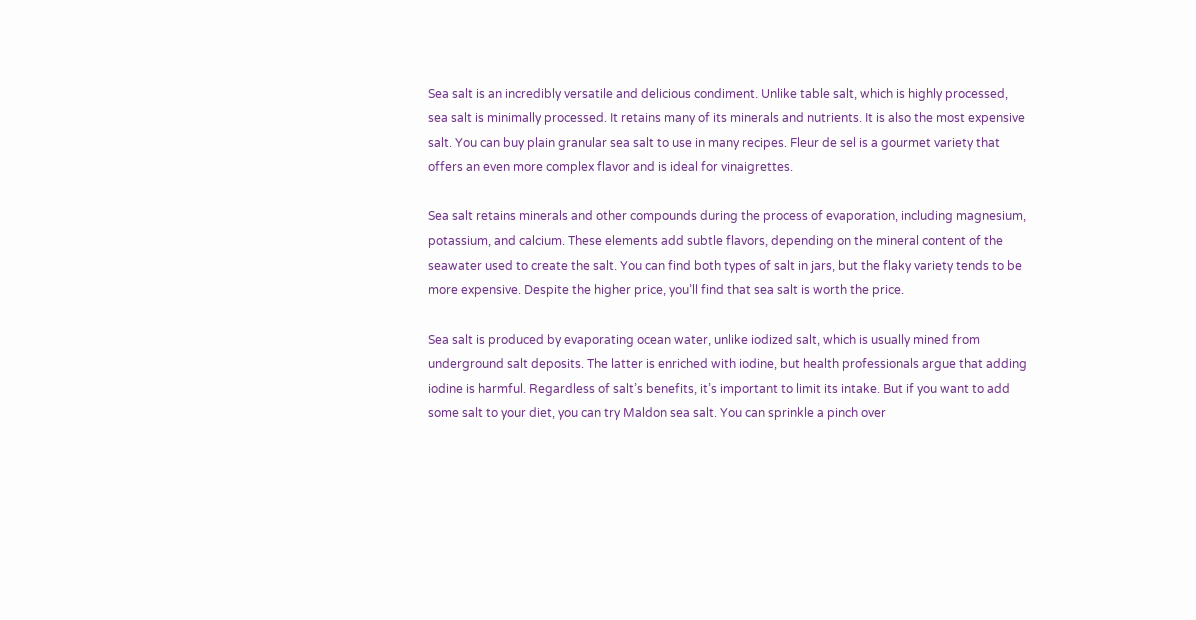Sea salt is an incredibly versatile and delicious condiment. Unlike table salt, which is highly processed, sea salt is minimally processed. It retains many of its minerals and nutrients. It is also the most expensive salt. You can buy plain granular sea salt to use in many recipes. Fleur de sel is a gourmet variety that offers an even more complex flavor and is ideal for vinaigrettes.

Sea salt retains minerals and other compounds during the process of evaporation, including magnesium, potassium, and calcium. These elements add subtle flavors, depending on the mineral content of the seawater used to create the salt. You can find both types of salt in jars, but the flaky variety tends to be more expensive. Despite the higher price, you’ll find that sea salt is worth the price.

Sea salt is produced by evaporating ocean water, unlike iodized salt, which is usually mined from underground salt deposits. The latter is enriched with iodine, but health professionals argue that adding iodine is harmful. Regardless of salt’s benefits, it’s important to limit its intake. But if you want to add some salt to your diet, you can try Maldon sea salt. You can sprinkle a pinch over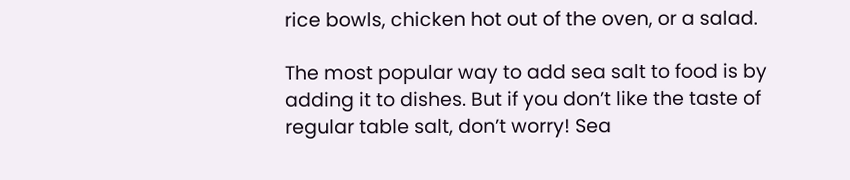rice bowls, chicken hot out of the oven, or a salad.

The most popular way to add sea salt to food is by adding it to dishes. But if you don’t like the taste of regular table salt, don’t worry! Sea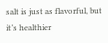salt is just as flavorful, but it’s healthier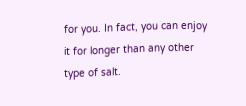for you. In fact, you can enjoy it for longer than any other type of salt.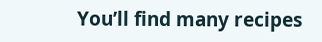You’ll find many recipes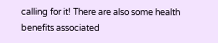calling for it! There are also some health benefits associated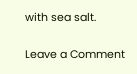with sea salt.

Leave a Comment